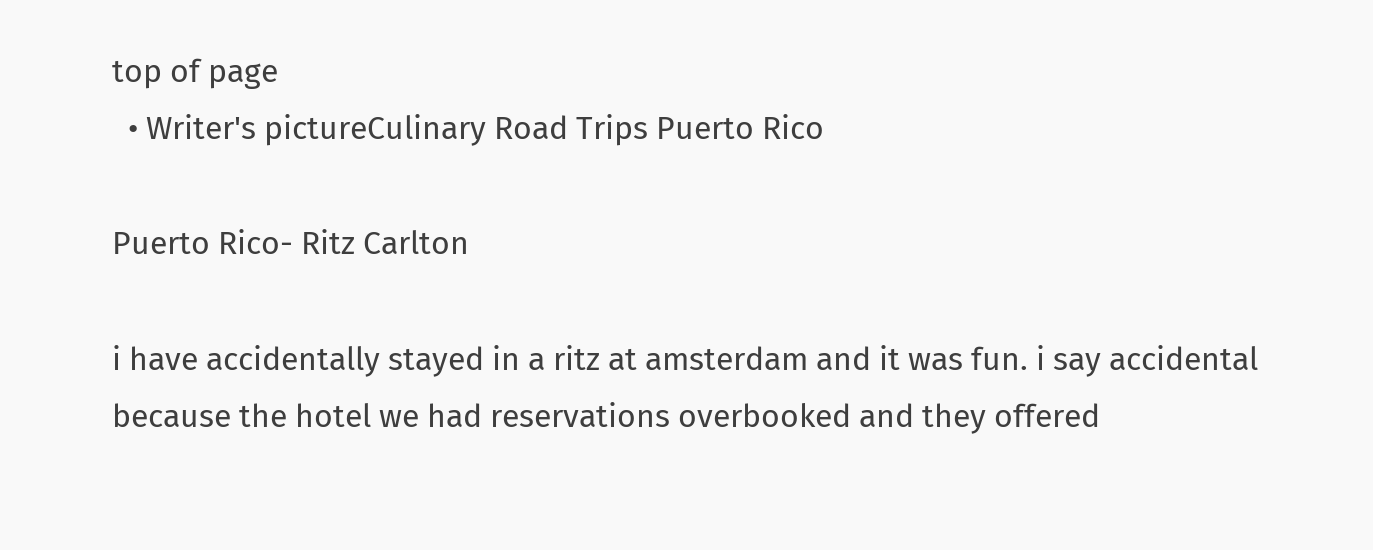top of page
  • Writer's pictureCulinary Road Trips Puerto Rico

Puerto Rico- Ritz Carlton

i have accidentally stayed in a ritz at amsterdam and it was fun. i say accidental because the hotel we had reservations overbooked and they offered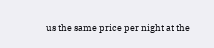us the same price per night at the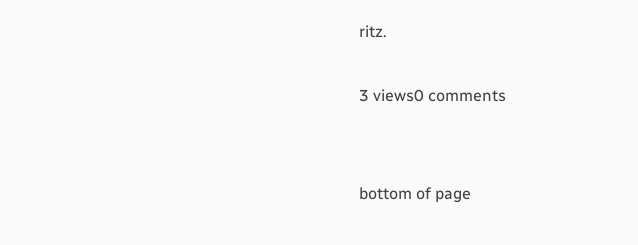ritz.

3 views0 comments


bottom of page